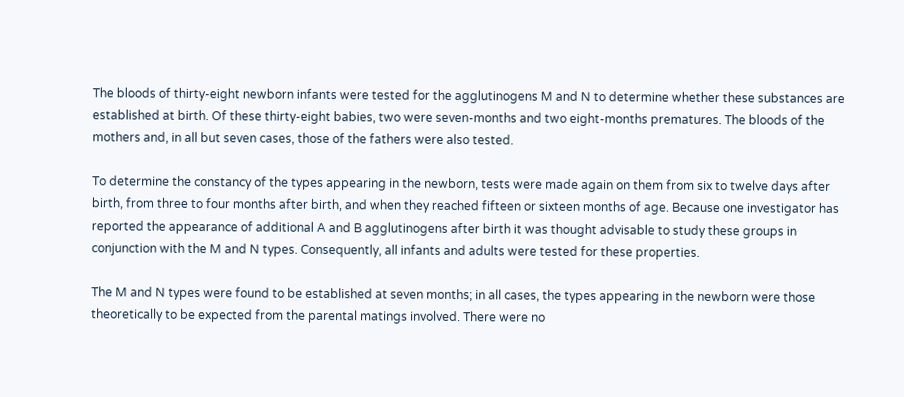The bloods of thirty-eight newborn infants were tested for the agglutinogens M and N to determine whether these substances are established at birth. Of these thirty-eight babies, two were seven-months and two eight-months prematures. The bloods of the mothers and, in all but seven cases, those of the fathers were also tested.

To determine the constancy of the types appearing in the newborn, tests were made again on them from six to twelve days after birth, from three to four months after birth, and when they reached fifteen or sixteen months of age. Because one investigator has reported the appearance of additional A and B agglutinogens after birth it was thought advisable to study these groups in conjunction with the M and N types. Consequently, all infants and adults were tested for these properties.

The M and N types were found to be established at seven months; in all cases, the types appearing in the newborn were those theoretically to be expected from the parental matings involved. There were no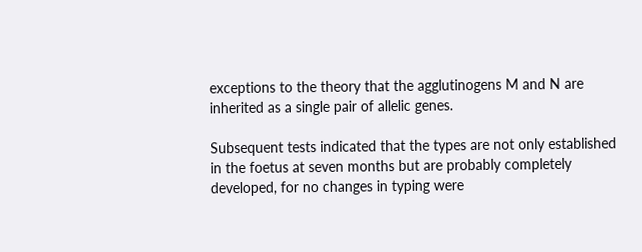exceptions to the theory that the agglutinogens M and N are inherited as a single pair of allelic genes.

Subsequent tests indicated that the types are not only established in the foetus at seven months but are probably completely developed, for no changes in typing were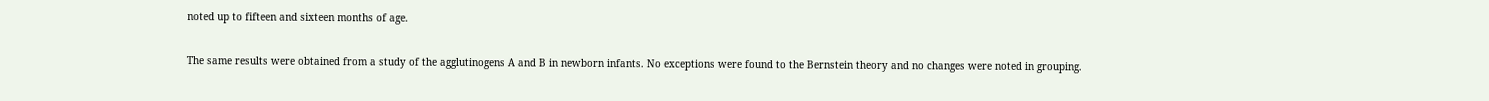noted up to fifteen and sixteen months of age.

The same results were obtained from a study of the agglutinogens A and B in newborn infants. No exceptions were found to the Bernstein theory and no changes were noted in grouping.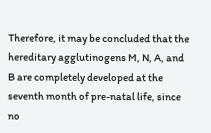Therefore, it may be concluded that the hereditary agglutinogens M, N, A, and B are completely developed at the seventh month of pre-natal life, since no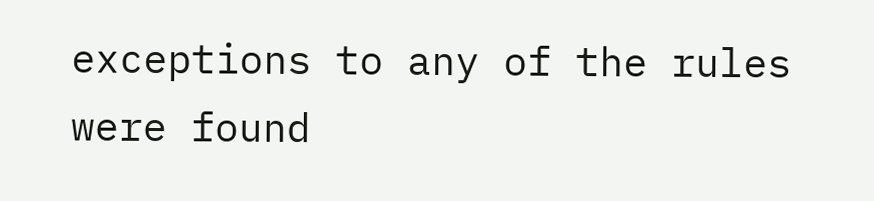exceptions to any of the rules were found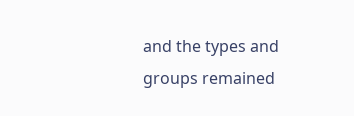and the types and groups remained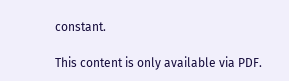constant.

This content is only available via PDF.